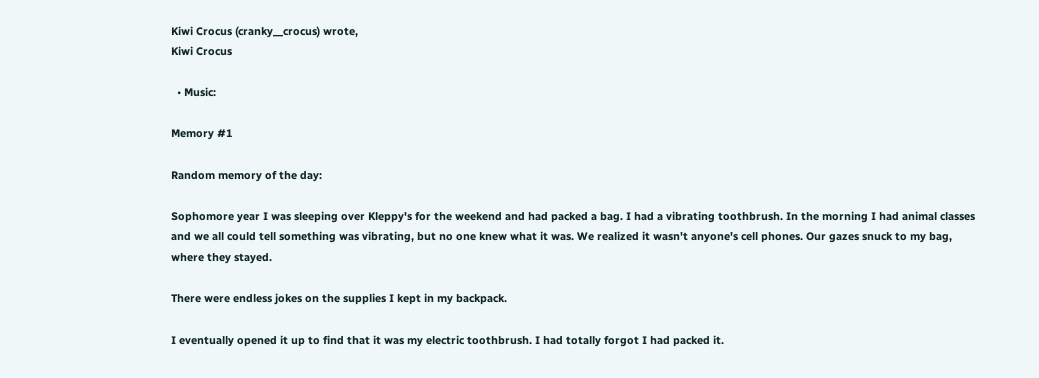Kiwi Crocus (cranky__crocus) wrote,
Kiwi Crocus

  • Music:

Memory #1

Random memory of the day:

Sophomore year I was sleeping over Kleppy's for the weekend and had packed a bag. I had a vibrating toothbrush. In the morning I had animal classes and we all could tell something was vibrating, but no one knew what it was. We realized it wasn't anyone's cell phones. Our gazes snuck to my bag, where they stayed.

There were endless jokes on the supplies I kept in my backpack.

I eventually opened it up to find that it was my electric toothbrush. I had totally forgot I had packed it.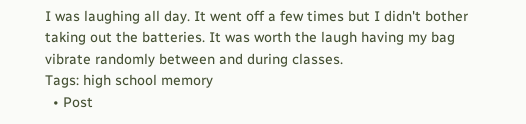I was laughing all day. It went off a few times but I didn't bother taking out the batteries. It was worth the laugh having my bag vibrate randomly between and during classes.
Tags: high school memory
  • Post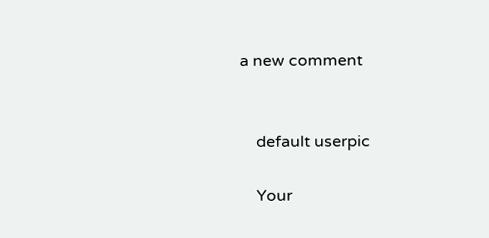a new comment


    default userpic

    Your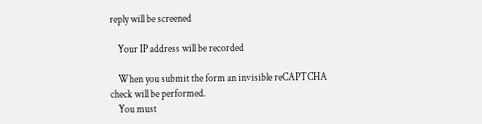reply will be screened

    Your IP address will be recorded

    When you submit the form an invisible reCAPTCHA check will be performed.
    You must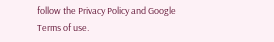follow the Privacy Policy and Google Terms of use.